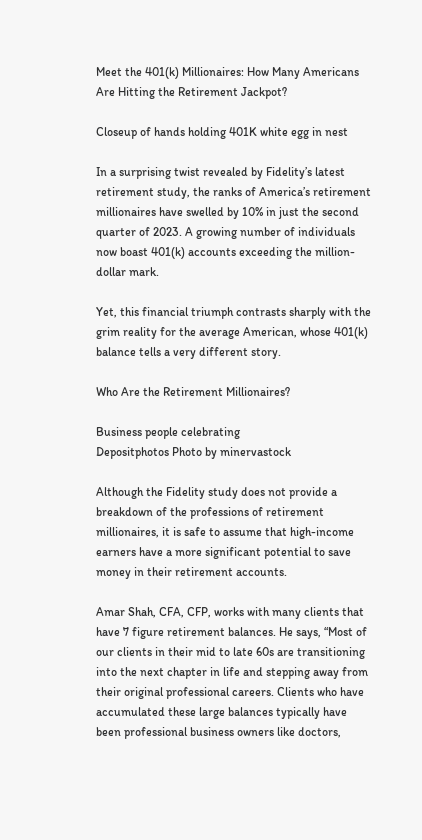Meet the 401(k) Millionaires: How Many Americans Are Hitting the Retirement Jackpot?

Closeup of hands holding 401K white egg in nest

In a surprising twist revealed by Fidelity’s latest retirement study, the ranks of America’s retirement millionaires have swelled by 10% in just the second quarter of 2023. A growing number of individuals now boast 401(k) accounts exceeding the million-dollar mark.

Yet, this financial triumph contrasts sharply with the grim reality for the average American, whose 401(k) balance tells a very different story.

Who Are the Retirement Millionaires?

Business people celebrating
Depositphotos Photo by minervastock

Although the Fidelity study does not provide a breakdown of the professions of retirement millionaires, it is safe to assume that high-income earners have a more significant potential to save money in their retirement accounts.

Amar Shah, CFA, CFP, works with many clients that have 7 figure retirement balances. He says, “Most of our clients in their mid to late 60s are transitioning into the next chapter in life and stepping away from their original professional careers. Clients who have accumulated these large balances typically have been professional business owners like doctors,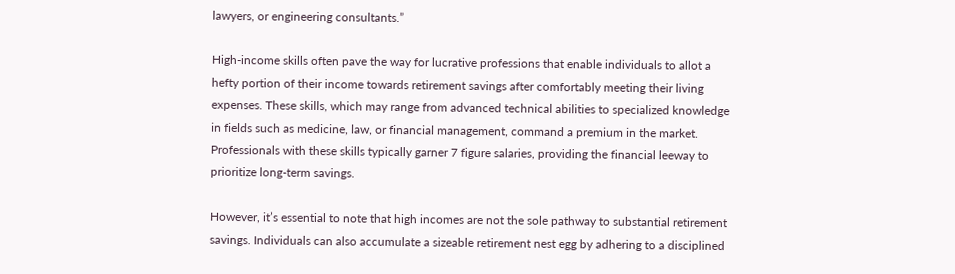lawyers, or engineering consultants.”

High-income skills often pave the way for lucrative professions that enable individuals to allot a hefty portion of their income towards retirement savings after comfortably meeting their living expenses. These skills, which may range from advanced technical abilities to specialized knowledge in fields such as medicine, law, or financial management, command a premium in the market. Professionals with these skills typically garner 7 figure salaries, providing the financial leeway to prioritize long-term savings.

However, it’s essential to note that high incomes are not the sole pathway to substantial retirement savings. Individuals can also accumulate a sizeable retirement nest egg by adhering to a disciplined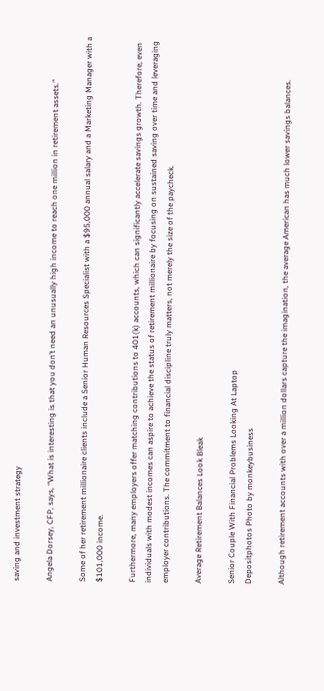saving and investment strategy

Angela Dorsey, CFP, says, “What is interesting is that you don’t need an unusually high income to reach one million in retirement assets.”

Some of her retirement millionaire clients include a Senior Human Resources Specialist with a $95,000 annual salary and a Marketing Manager with a $101,000 income.

Furthermore, many employers offer matching contributions to 401(k) accounts, which can significantly accelerate savings growth. Therefore, even individuals with modest incomes can aspire to achieve the status of retirement millionaire by focusing on sustained saving over time and leveraging employer contributions. The commitment to financial discipline truly matters, not merely the size of the paycheck.

Average Retirement Balances Look Bleak

Senior Couple With Financial Problems Looking At Laptop
Depositphotos Photo by monkeybusiness

Although retirement accounts with over a million dollars capture the imagination, the average American has much lower savings balances.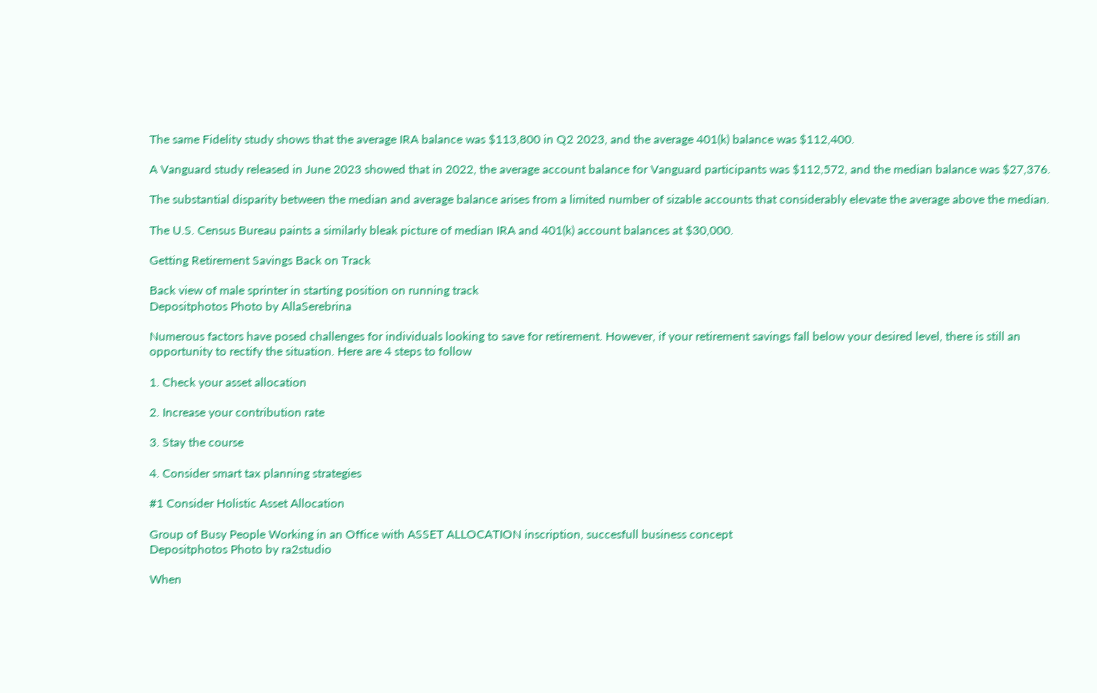The same Fidelity study shows that the average IRA balance was $113,800 in Q2 2023, and the average 401(k) balance was $112,400.

A Vanguard study released in June 2023 showed that in 2022, the average account balance for Vanguard participants was $112,572, and the median balance was $27,376.

The substantial disparity between the median and average balance arises from a limited number of sizable accounts that considerably elevate the average above the median.

The U.S. Census Bureau paints a similarly bleak picture of median IRA and 401(k) account balances at $30,000.

Getting Retirement Savings Back on Track

Back view of male sprinter in starting position on running track
Depositphotos Photo by AllaSerebrina

Numerous factors have posed challenges for individuals looking to save for retirement. However, if your retirement savings fall below your desired level, there is still an opportunity to rectify the situation. Here are 4 steps to follow

1. Check your asset allocation

2. Increase your contribution rate

3. Stay the course

4. Consider smart tax planning strategies

#1 Consider Holistic Asset Allocation

Group of Busy People Working in an Office with ASSET ALLOCATION inscription, succesfull business concept
Depositphotos Photo by ra2studio

When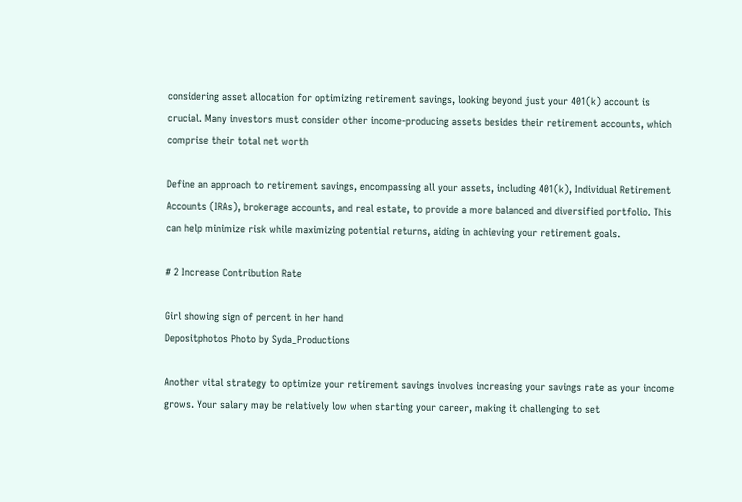considering asset allocation for optimizing retirement savings, looking beyond just your 401(k) account is crucial. Many investors must consider other income-producing assets besides their retirement accounts, which comprise their total net worth

Define an approach to retirement savings, encompassing all your assets, including 401(k), Individual Retirement Accounts (IRAs), brokerage accounts, and real estate, to provide a more balanced and diversified portfolio. This can help minimize risk while maximizing potential returns, aiding in achieving your retirement goals.

# 2 Increase Contribution Rate

Girl showing sign of percent in her hand
Depositphotos Photo by Syda_Productions

Another vital strategy to optimize your retirement savings involves increasing your savings rate as your income grows. Your salary may be relatively low when starting your career, making it challenging to set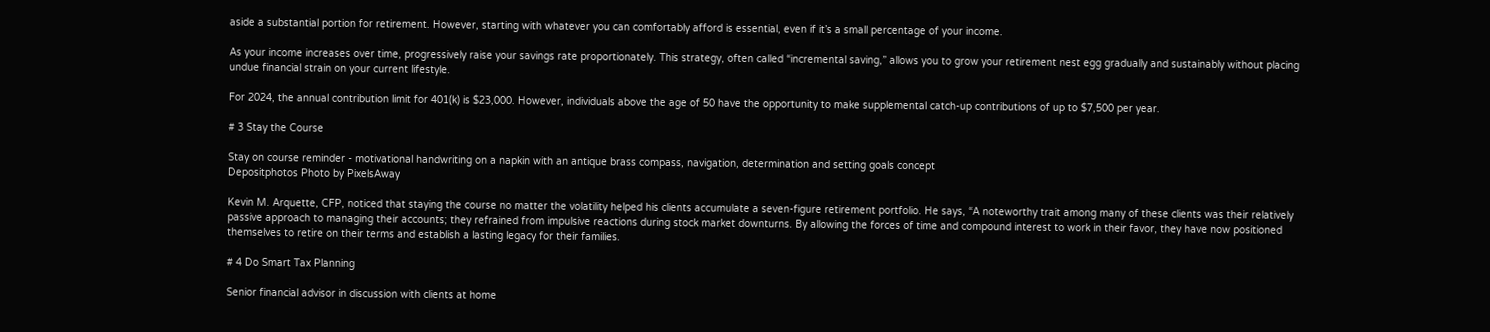aside a substantial portion for retirement. However, starting with whatever you can comfortably afford is essential, even if it’s a small percentage of your income.

As your income increases over time, progressively raise your savings rate proportionately. This strategy, often called “incremental saving,” allows you to grow your retirement nest egg gradually and sustainably without placing undue financial strain on your current lifestyle.

For 2024, the annual contribution limit for 401(k) is $23,000. However, individuals above the age of 50 have the opportunity to make supplemental catch-up contributions of up to $7,500 per year.

# 3 Stay the Course

Stay on course reminder - motivational handwriting on a napkin with an antique brass compass, navigation, determination and setting goals concept
Depositphotos Photo by PixelsAway

Kevin M. Arquette, CFP, noticed that staying the course no matter the volatility helped his clients accumulate a seven-figure retirement portfolio. He says, “A noteworthy trait among many of these clients was their relatively passive approach to managing their accounts; they refrained from impulsive reactions during stock market downturns. By allowing the forces of time and compound interest to work in their favor, they have now positioned themselves to retire on their terms and establish a lasting legacy for their families.

# 4 Do Smart Tax Planning

Senior financial advisor in discussion with clients at home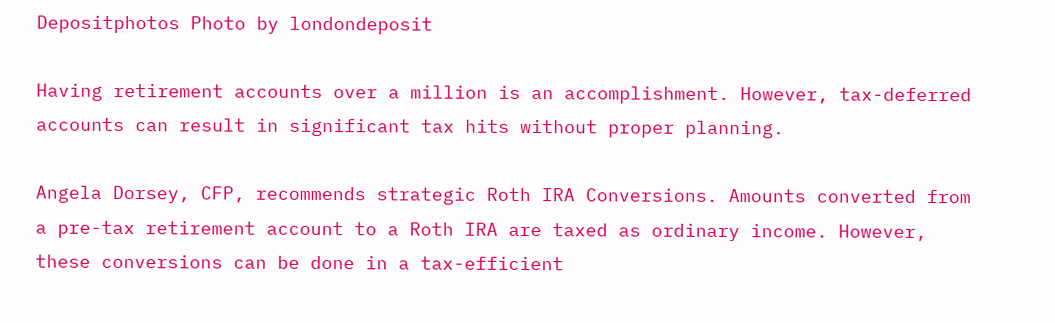Depositphotos Photo by londondeposit

Having retirement accounts over a million is an accomplishment. However, tax-deferred accounts can result in significant tax hits without proper planning.

Angela Dorsey, CFP, recommends strategic Roth IRA Conversions. Amounts converted from a pre-tax retirement account to a Roth IRA are taxed as ordinary income. However, these conversions can be done in a tax-efficient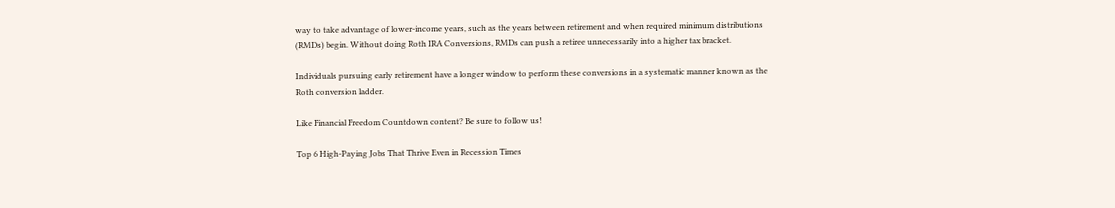way to take advantage of lower-income years, such as the years between retirement and when required minimum distributions (RMDs) begin. Without doing Roth IRA Conversions, RMDs can push a retiree unnecessarily into a higher tax bracket.

Individuals pursuing early retirement have a longer window to perform these conversions in a systematic manner known as the Roth conversion ladder.

Like Financial Freedom Countdown content? Be sure to follow us!

Top 6 High-Paying Jobs That Thrive Even in Recession Times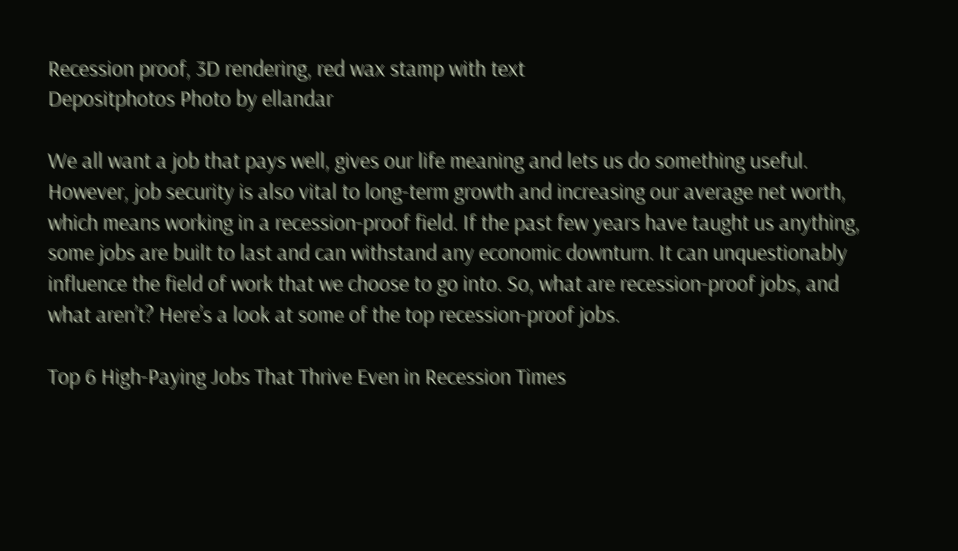Recession proof, 3D rendering, red wax stamp with text
Depositphotos Photo by ellandar

We all want a job that pays well, gives our life meaning and lets us do something useful. However, job security is also vital to long-term growth and increasing our average net worth, which means working in a recession-proof field. If the past few years have taught us anything, some jobs are built to last and can withstand any economic downturn. It can unquestionably influence the field of work that we choose to go into. So, what are recession-proof jobs, and what aren’t? Here’s a look at some of the top recession-proof jobs.

Top 6 High-Paying Jobs That Thrive Even in Recession Times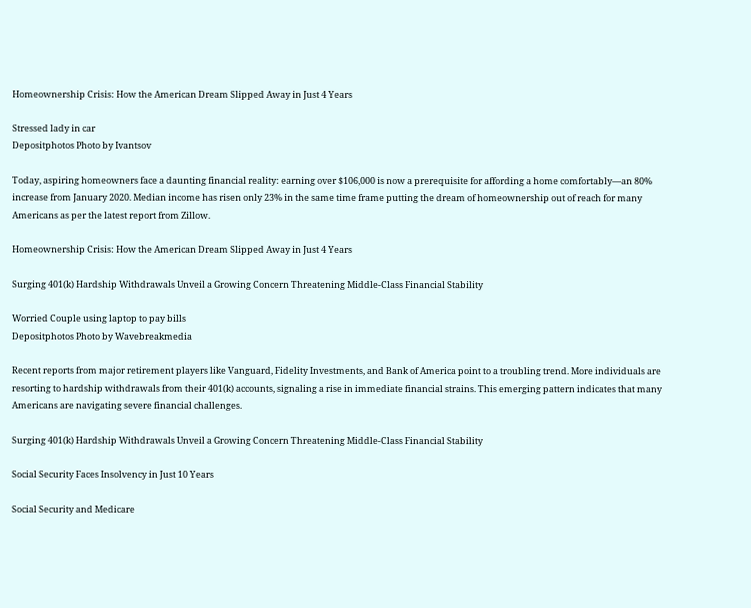Homeownership Crisis: How the American Dream Slipped Away in Just 4 Years

Stressed lady in car
Depositphotos Photo by Ivantsov

Today, aspiring homeowners face a daunting financial reality: earning over $106,000 is now a prerequisite for affording a home comfortably—an 80% increase from January 2020. Median income has risen only 23% in the same time frame putting the dream of homeownership out of reach for many Americans as per the latest report from Zillow.

Homeownership Crisis: How the American Dream Slipped Away in Just 4 Years

Surging 401(k) Hardship Withdrawals Unveil a Growing Concern Threatening Middle-Class Financial Stability

Worried Couple using laptop to pay bills
Depositphotos Photo by Wavebreakmedia

Recent reports from major retirement players like Vanguard, Fidelity Investments, and Bank of America point to a troubling trend. More individuals are resorting to hardship withdrawals from their 401(k) accounts, signaling a rise in immediate financial strains. This emerging pattern indicates that many Americans are navigating severe financial challenges.

Surging 401(k) Hardship Withdrawals Unveil a Growing Concern Threatening Middle-Class Financial Stability

Social Security Faces Insolvency in Just 10 Years

Social Security and Medicare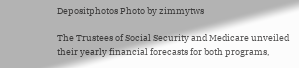Depositphotos Photo by zimmytws

The Trustees of Social Security and Medicare unveiled their yearly financial forecasts for both programs,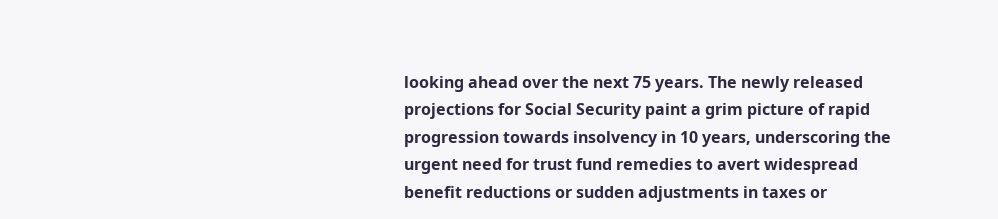looking ahead over the next 75 years. The newly released projections for Social Security paint a grim picture of rapid progression towards insolvency in 10 years, underscoring the urgent need for trust fund remedies to avert widespread benefit reductions or sudden adjustments in taxes or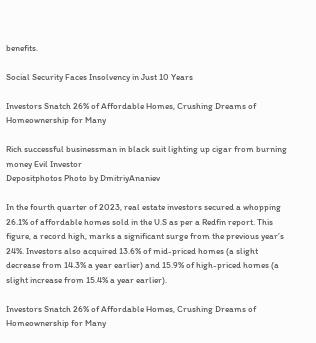benefits.

Social Security Faces Insolvency in Just 10 Years

Investors Snatch 26% of Affordable Homes, Crushing Dreams of Homeownership for Many

Rich successful businessman in black suit lighting up cigar from burning money Evil Investor
Depositphotos Photo by DmitriyAnaniev

In the fourth quarter of 2023, real estate investors secured a whopping 26.1% of affordable homes sold in the U.S as per a Redfin report. This figure, a record high, marks a significant surge from the previous year’s 24%. Investors also acquired 13.6% of mid-priced homes (a slight decrease from 14.3% a year earlier) and 15.9% of high-priced homes (a slight increase from 15.4% a year earlier).

Investors Snatch 26% of Affordable Homes, Crushing Dreams of Homeownership for Many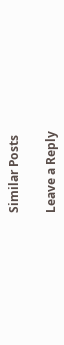Similar Posts

Leave a Reply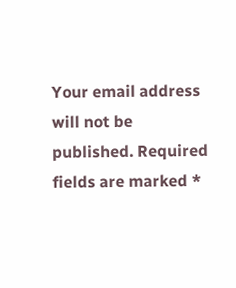Your email address will not be published. Required fields are marked *